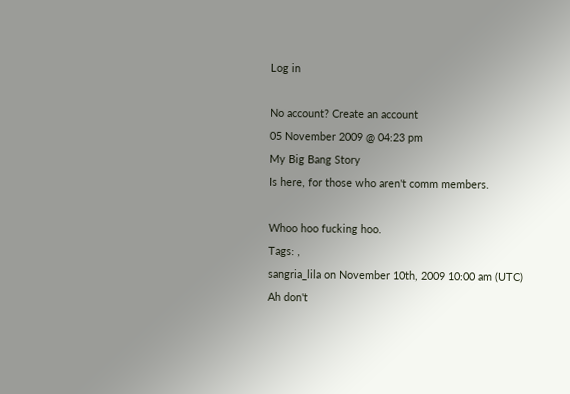Log in

No account? Create an account
05 November 2009 @ 04:23 pm
My Big Bang Story
Is here, for those who aren't comm members.

Whoo hoo fucking hoo.
Tags: ,
sangria_lila on November 10th, 2009 10:00 am (UTC)
Ah don't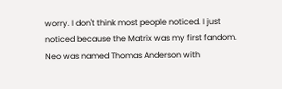worry. I don't think most people noticed. I just noticed because the Matrix was my first fandom. Neo was named Thomas Anderson with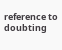reference to doubting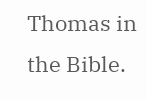Thomas in the Bible.